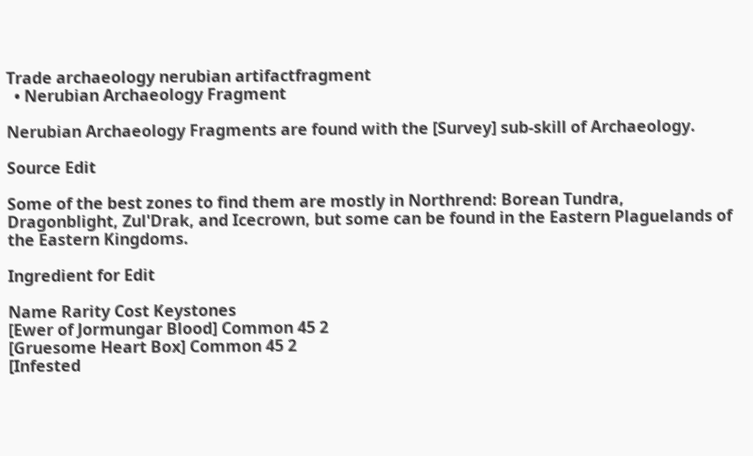Trade archaeology nerubian artifactfragment
  • Nerubian Archaeology Fragment

Nerubian Archaeology Fragments are found with the [Survey] sub-skill of Archaeology.

Source Edit

Some of the best zones to find them are mostly in Northrend: Borean Tundra, Dragonblight, Zul'Drak, and Icecrown, but some can be found in the Eastern Plaguelands of the Eastern Kingdoms.

Ingredient for Edit

Name Rarity Cost Keystones
[Ewer of Jormungar Blood] Common 45 2
[Gruesome Heart Box] Common 45 2
[Infested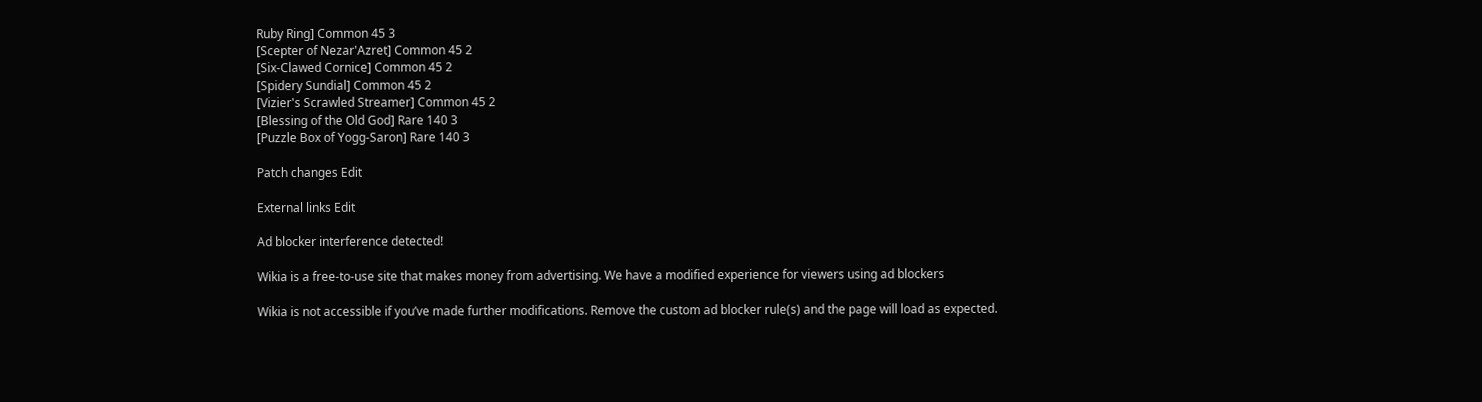Ruby Ring] Common 45 3
[Scepter of Nezar'Azret] Common 45 2
[Six-Clawed Cornice] Common 45 2
[Spidery Sundial] Common 45 2
[Vizier's Scrawled Streamer] Common 45 2
[Blessing of the Old God] Rare 140 3
[Puzzle Box of Yogg-Saron] Rare 140 3

Patch changes Edit

External links Edit

Ad blocker interference detected!

Wikia is a free-to-use site that makes money from advertising. We have a modified experience for viewers using ad blockers

Wikia is not accessible if you’ve made further modifications. Remove the custom ad blocker rule(s) and the page will load as expected.